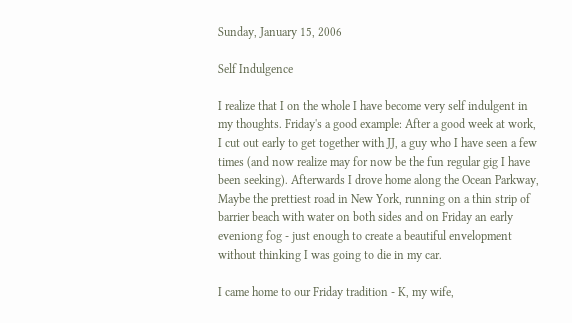Sunday, January 15, 2006

Self Indulgence

I realize that I on the whole I have become very self indulgent in my thoughts. Friday's a good example: After a good week at work, I cut out early to get together with JJ, a guy who I have seen a few times (and now realize may for now be the fun regular gig I have been seeking). Afterwards I drove home along the Ocean Parkway, Maybe the prettiest road in New York, running on a thin strip of barrier beach with water on both sides and on Friday an early eveniong fog - just enough to create a beautiful envelopment without thinking I was going to die in my car.

I came home to our Friday tradition - K, my wife,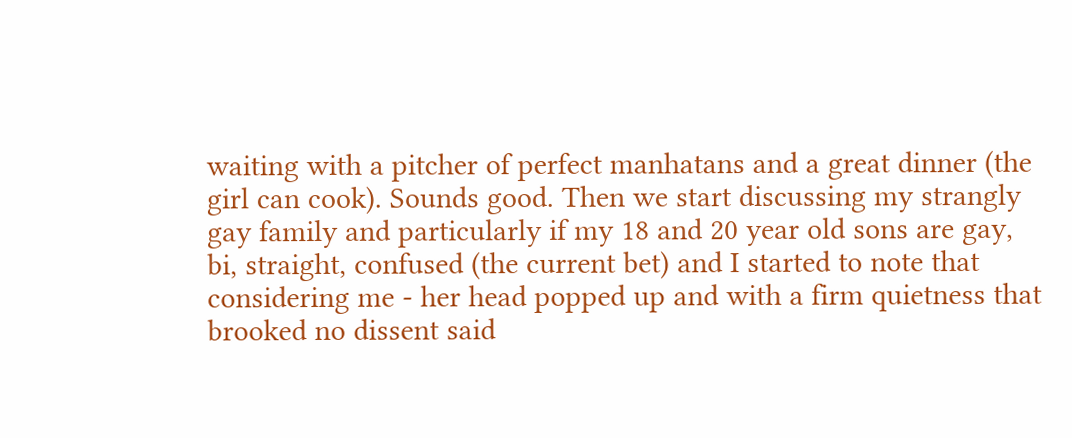waiting with a pitcher of perfect manhatans and a great dinner (the girl can cook). Sounds good. Then we start discussing my strangly gay family and particularly if my 18 and 20 year old sons are gay, bi, straight, confused (the current bet) and I started to note that considering me - her head popped up and with a firm quietness that brooked no dissent said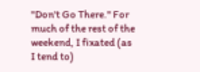"Don't Go There." For much of the rest of the weekend, I fixated (as I tend to)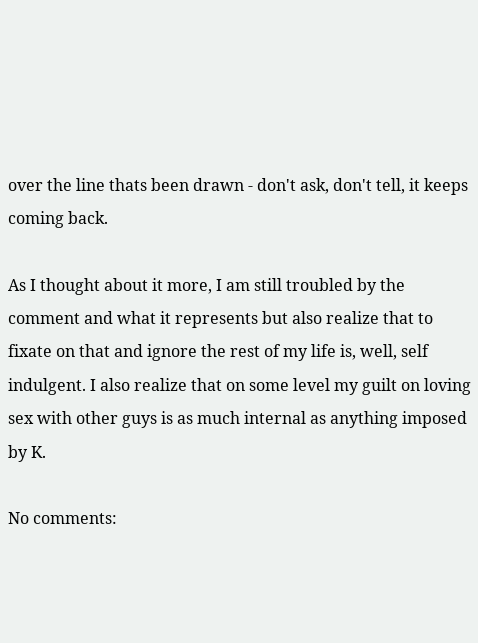over the line thats been drawn - don't ask, don't tell, it keeps coming back.

As I thought about it more, I am still troubled by the comment and what it represents but also realize that to fixate on that and ignore the rest of my life is, well, self indulgent. I also realize that on some level my guilt on loving sex with other guys is as much internal as anything imposed by K.

No comments: